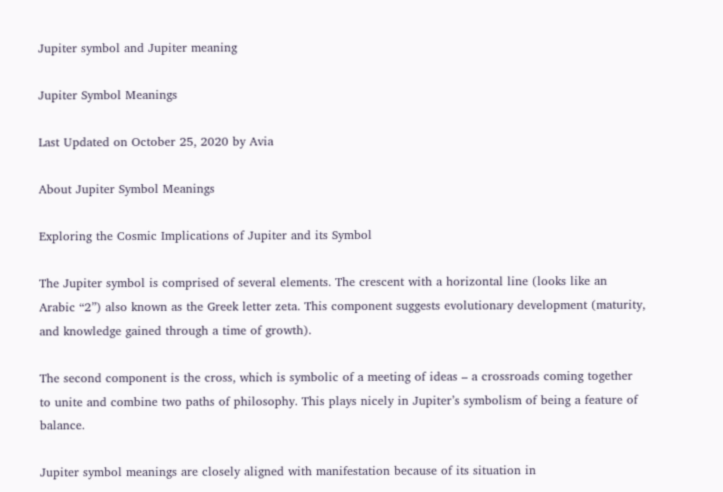Jupiter symbol and Jupiter meaning

Jupiter Symbol Meanings

Last Updated on October 25, 2020 by Avia

About Jupiter Symbol Meanings

Exploring the Cosmic Implications of Jupiter and its Symbol

The Jupiter symbol is comprised of several elements. The crescent with a horizontal line (looks like an Arabic “2”) also known as the Greek letter zeta. This component suggests evolutionary development (maturity, and knowledge gained through a time of growth).

The second component is the cross, which is symbolic of a meeting of ideas – a crossroads coming together to unite and combine two paths of philosophy. This plays nicely in Jupiter’s symbolism of being a feature of balance.

Jupiter symbol meanings are closely aligned with manifestation because of its situation in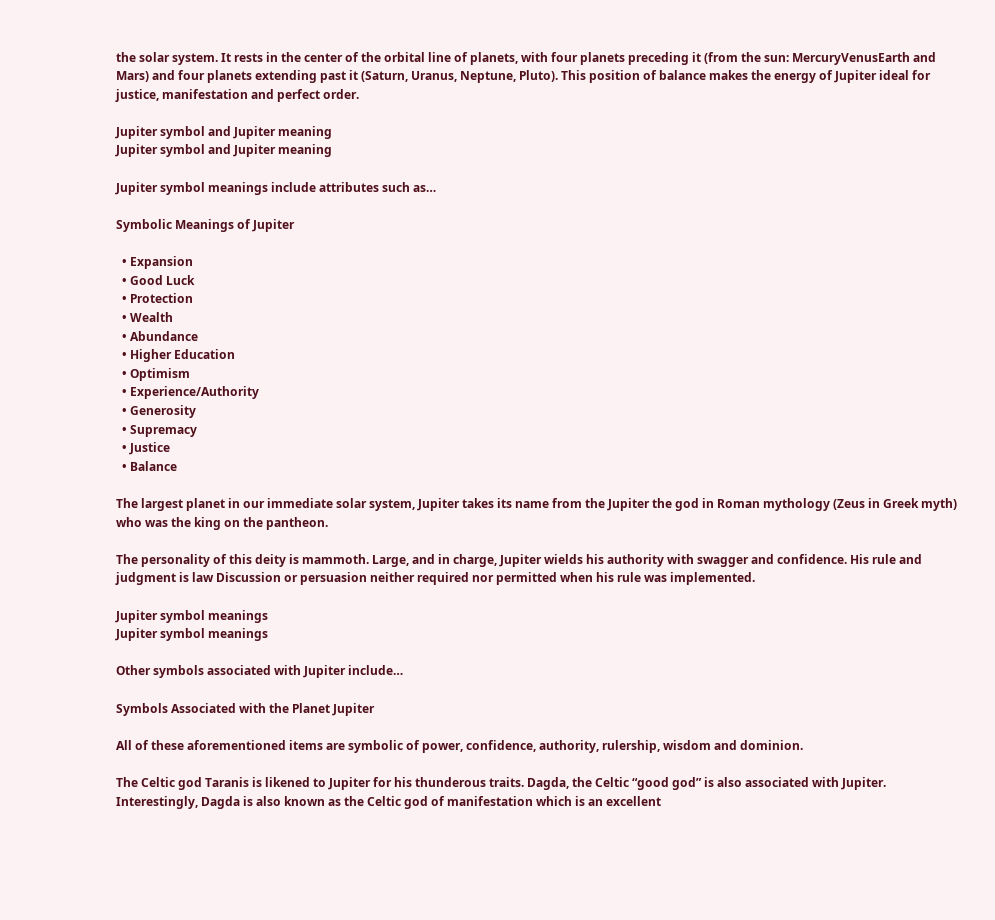the solar system. It rests in the center of the orbital line of planets, with four planets preceding it (from the sun: MercuryVenusEarth and Mars) and four planets extending past it (Saturn, Uranus, Neptune, Pluto). This position of balance makes the energy of Jupiter ideal for justice, manifestation and perfect order.

Jupiter symbol and Jupiter meaning
Jupiter symbol and Jupiter meaning

Jupiter symbol meanings include attributes such as…

Symbolic Meanings of Jupiter

  • Expansion
  • Good Luck
  • Protection
  • Wealth
  • Abundance
  • Higher Education
  • Optimism
  • Experience/Authority
  • Generosity
  • Supremacy
  • Justice
  • Balance

The largest planet in our immediate solar system, Jupiter takes its name from the Jupiter the god in Roman mythology (Zeus in Greek myth) who was the king on the pantheon.

The personality of this deity is mammoth. Large, and in charge, Jupiter wields his authority with swagger and confidence. His rule and judgment is law Discussion or persuasion neither required nor permitted when his rule was implemented.

Jupiter symbol meanings
Jupiter symbol meanings

Other symbols associated with Jupiter include…

Symbols Associated with the Planet Jupiter

All of these aforementioned items are symbolic of power, confidence, authority, rulership, wisdom and dominion.

The Celtic god Taranis is likened to Jupiter for his thunderous traits. Dagda, the Celtic “good god” is also associated with Jupiter. Interestingly, Dagda is also known as the Celtic god of manifestation which is an excellent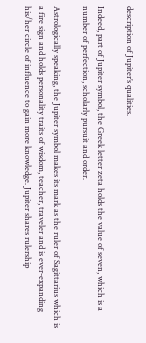description of Jupiter’s qualities.

Indeed, part of Jupiter symbol, the Greek letter zeta holds the value of seven, which is a number of perfection, scholarly pursuit and order.

Astrologically speaking, the Jupiter symbol makes its mark as the ruler of Sagittarius which is a fire sign and holds personality traits of wisdom, teacher, traveler and is ever-expanding his/her circle of influence to gain more knowledge. Jupiter shares rulership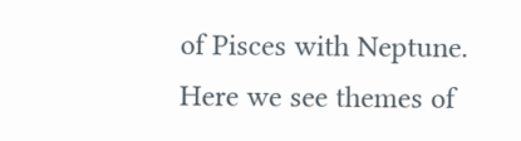of Pisces with Neptune. Here we see themes of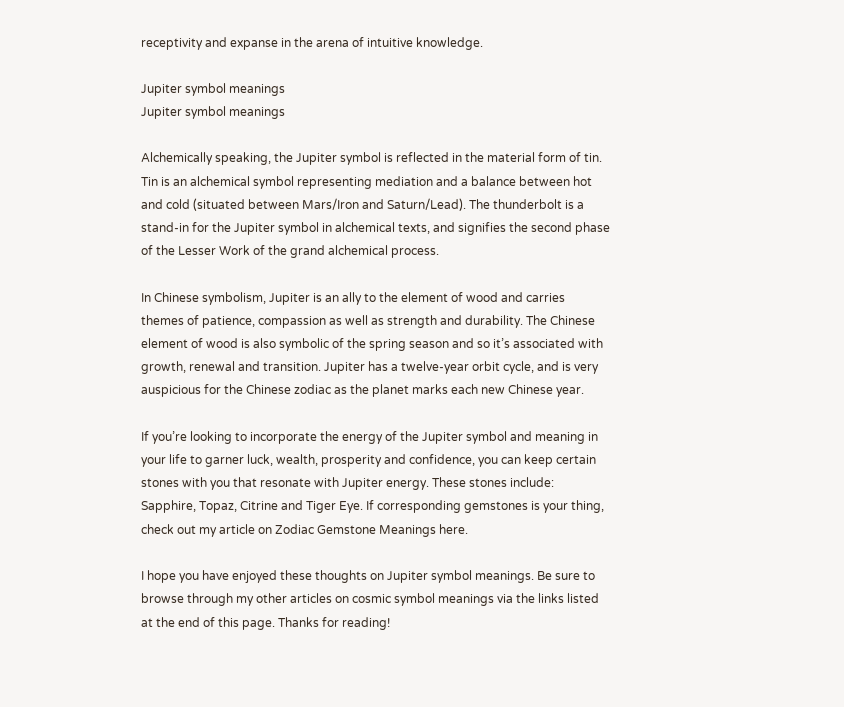receptivity and expanse in the arena of intuitive knowledge.

Jupiter symbol meanings
Jupiter symbol meanings

Alchemically speaking, the Jupiter symbol is reflected in the material form of tin. Tin is an alchemical symbol representing mediation and a balance between hot and cold (situated between Mars/Iron and Saturn/Lead). The thunderbolt is a stand-in for the Jupiter symbol in alchemical texts, and signifies the second phase of the Lesser Work of the grand alchemical process.

In Chinese symbolism, Jupiter is an ally to the element of wood and carries themes of patience, compassion as well as strength and durability. The Chinese element of wood is also symbolic of the spring season and so it’s associated with growth, renewal and transition. Jupiter has a twelve-year orbit cycle, and is very auspicious for the Chinese zodiac as the planet marks each new Chinese year.

If you’re looking to incorporate the energy of the Jupiter symbol and meaning in your life to garner luck, wealth, prosperity and confidence, you can keep certain stones with you that resonate with Jupiter energy. These stones include: Sapphire, Topaz, Citrine and Tiger Eye. If corresponding gemstones is your thing, check out my article on Zodiac Gemstone Meanings here.

I hope you have enjoyed these thoughts on Jupiter symbol meanings. Be sure to browse through my other articles on cosmic symbol meanings via the links listed at the end of this page. Thanks for reading!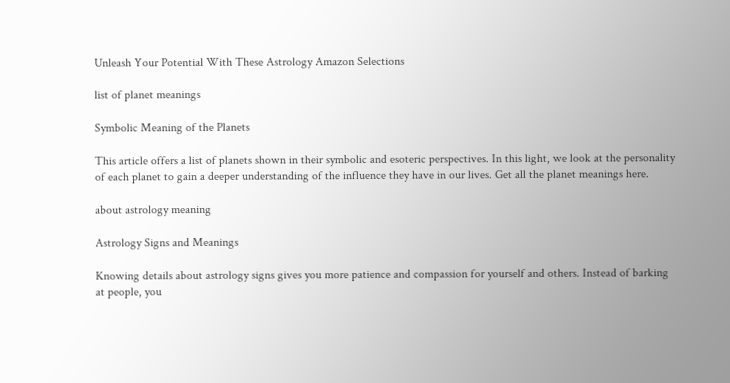Unleash Your Potential With These Astrology Amazon Selections

list of planet meanings

Symbolic Meaning of the Planets

This article offers a list of planets shown in their symbolic and esoteric perspectives. In this light, we look at the personality of each planet to gain a deeper understanding of the influence they have in our lives. Get all the planet meanings here.

about astrology meaning

Astrology Signs and Meanings

Knowing details about astrology signs gives you more patience and compassion for yourself and others. Instead of barking at people, you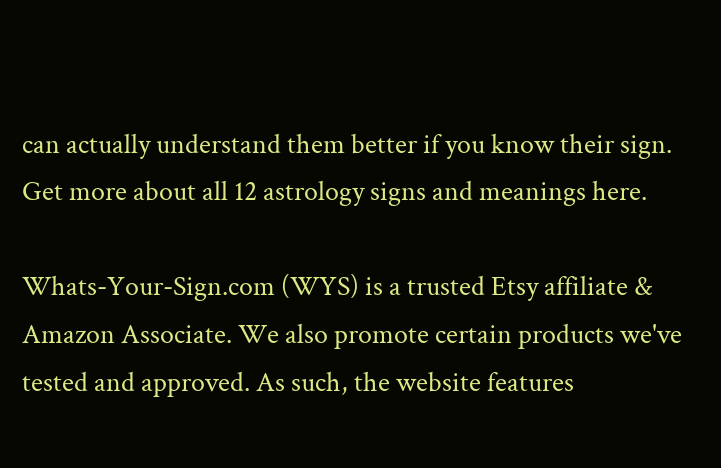can actually understand them better if you know their sign. Get more about all 12 astrology signs and meanings here.

Whats-Your-Sign.com (WYS) is a trusted Etsy affiliate & Amazon Associate. We also promote certain products we've tested and approved. As such, the website features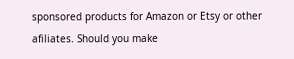sponsored products for Amazon or Etsy or other afiliates. Should you make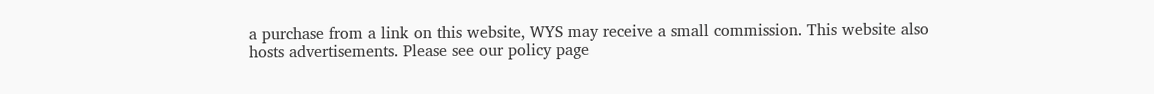a purchase from a link on this website, WYS may receive a small commission. This website also hosts advertisements. Please see our policy page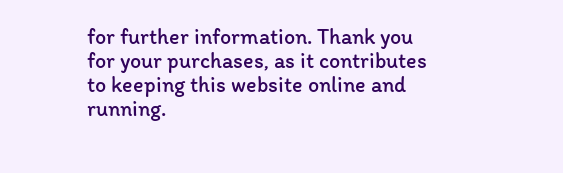for further information. Thank you for your purchases, as it contributes to keeping this website online and running.